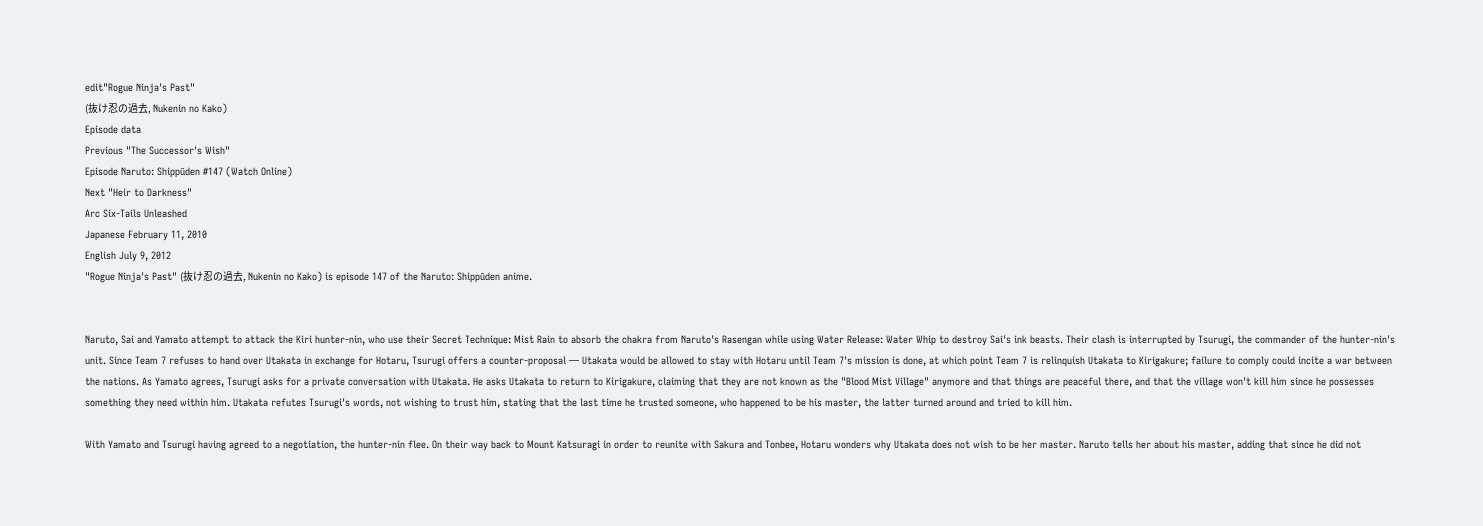edit"Rogue Ninja's Past"
(抜け忍の過去, Nukenin no Kako)
Episode data
Previous "The Successor's Wish"
Episode Naruto: Shippūden #147 (Watch Online)
Next "Heir to Darkness"
Arc Six-Tails Unleashed
Japanese February 11, 2010
English July 9, 2012
"Rogue Ninja's Past" (抜け忍の過去, Nukenin no Kako) is episode 147 of the Naruto: Shippūden anime.


Naruto, Sai and Yamato attempt to attack the Kiri hunter-nin, who use their Secret Technique: Mist Rain to absorb the chakra from Naruto's Rasengan while using Water Release: Water Whip to destroy Sai's ink beasts. Their clash is interrupted by Tsurugi, the commander of the hunter-nin's unit. Since Team 7 refuses to hand over Utakata in exchange for Hotaru, Tsurugi offers a counter-proposal — Utakata would be allowed to stay with Hotaru until Team 7's mission is done, at which point Team 7 is relinquish Utakata to Kirigakure; failure to comply could incite a war between the nations. As Yamato agrees, Tsurugi asks for a private conversation with Utakata. He asks Utakata to return to Kirigakure, claiming that they are not known as the "Blood Mist Village" anymore and that things are peaceful there, and that the village won't kill him since he possesses something they need within him. Utakata refutes Tsurugi's words, not wishing to trust him, stating that the last time he trusted someone, who happened to be his master, the latter turned around and tried to kill him.

With Yamato and Tsurugi having agreed to a negotiation, the hunter-nin flee. On their way back to Mount Katsuragi in order to reunite with Sakura and Tonbee, Hotaru wonders why Utakata does not wish to be her master. Naruto tells her about his master, adding that since he did not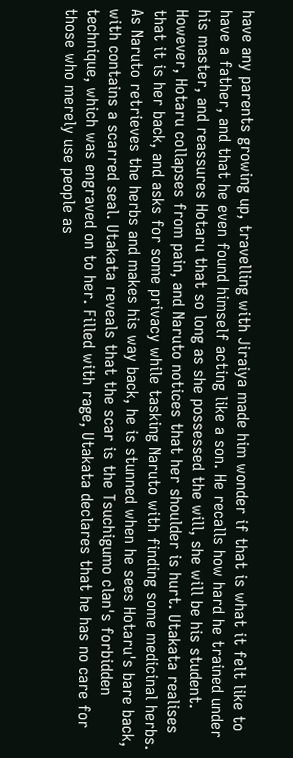have any parents growing up, travelling with Jiraiya made him wonder if that is what it felt like to have a father, and that he even found himself acting like a son. He recalls how hard he trained under his master, and reassures Hotaru that so long as she possessed the will, she will be his student. However, Hotaru collapses from pain, and Naruto notices that her shoulder is hurt. Utakata realises that it is her back, and asks for some privacy while tasking Naruto with finding some medicinal herbs. As Naruto retrieves the herbs and makes his way back, he is stunned when he sees Hotaru's bare back, with contains a scarred seal. Utakata reveals that the scar is the Tsuchigumo clan's forbidden technique, which was engraved on to her. Filled with rage, Utakata declares that he has no care for those who merely use people as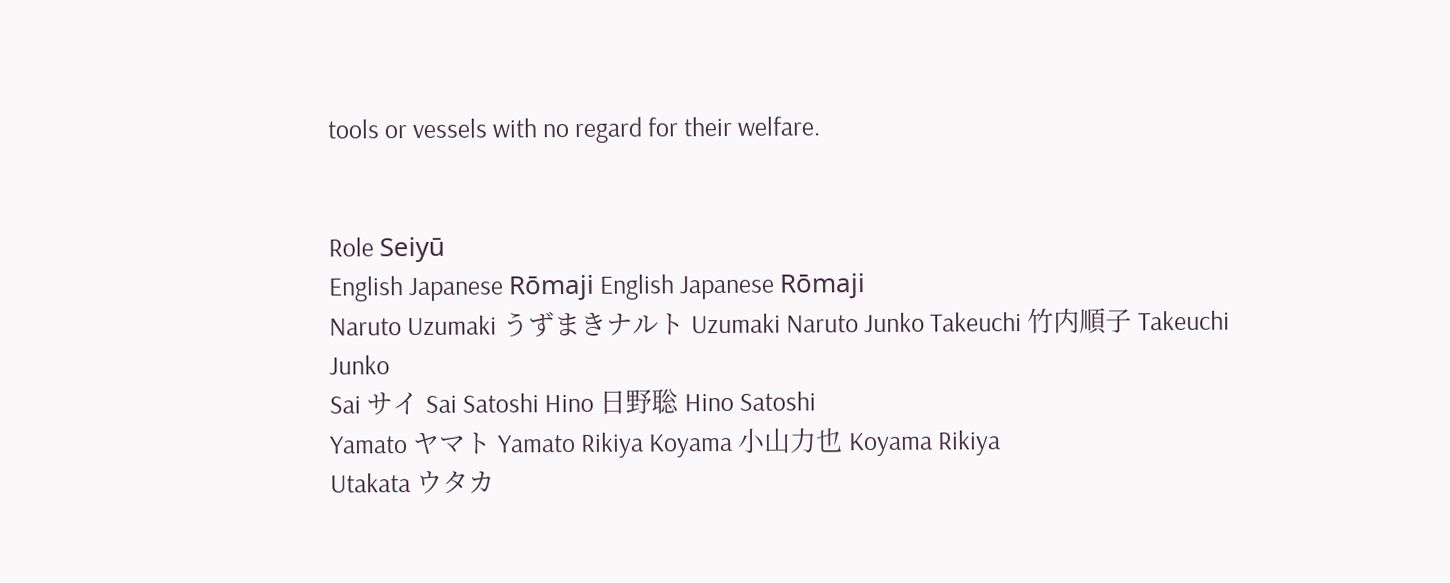tools or vessels with no regard for their welfare.


Role Seiyū
English Japanese Rōmaji English Japanese Rōmaji
Naruto Uzumaki うずまきナルト Uzumaki Naruto Junko Takeuchi 竹内順子 Takeuchi Junko
Sai サイ Sai Satoshi Hino 日野聡 Hino Satoshi
Yamato ヤマト Yamato Rikiya Koyama 小山力也 Koyama Rikiya
Utakata ウタカ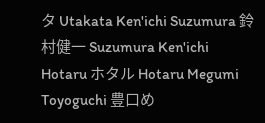タ Utakata Ken'ichi Suzumura 鈴村健一 Suzumura Ken'ichi
Hotaru ホタル Hotaru Megumi Toyoguchi 豊口め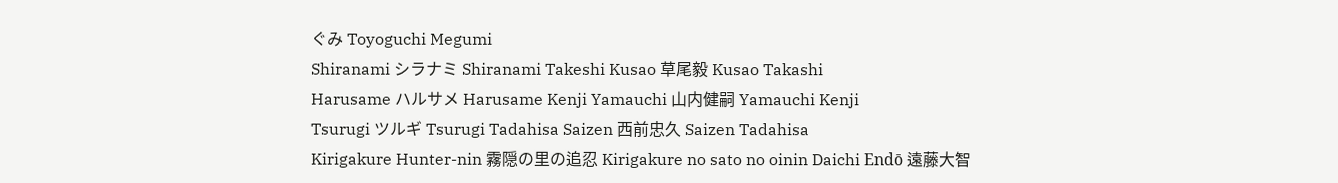ぐみ Toyoguchi Megumi
Shiranami シラナミ Shiranami Takeshi Kusao 草尾毅 Kusao Takashi
Harusame ハルサメ Harusame Kenji Yamauchi 山内健嗣 Yamauchi Kenji
Tsurugi ツルギ Tsurugi Tadahisa Saizen 西前忠久 Saizen Tadahisa
Kirigakure Hunter-nin 霧隠の里の追忍 Kirigakure no sato no oinin Daichi Endō 遠藤大智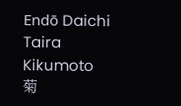Endō Daichi
Taira Kikumoto 菊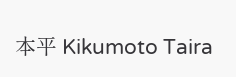本平 Kikumoto Taira